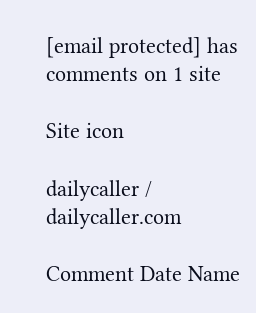[email protected] has comments on 1 site

Site icon

dailycaller / dailycaller.com

Comment Date Name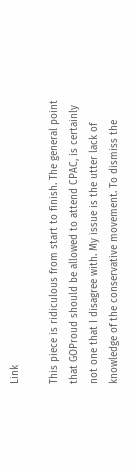Link

This piece is ridiculous from start to finish. The general point that GOProud should be allowed to attend CPAC, is certainly not one that I disagree with. My issue is the utter lack of knowledge of the conservative movement. To dismiss the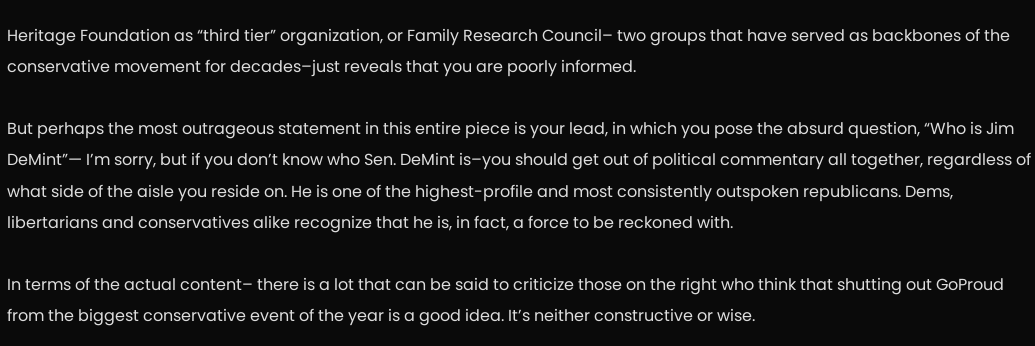Heritage Foundation as “third tier” organization, or Family Research Council– two groups that have served as backbones of the conservative movement for decades–just reveals that you are poorly informed.

But perhaps the most outrageous statement in this entire piece is your lead, in which you pose the absurd question, “Who is Jim DeMint”— I’m sorry, but if you don’t know who Sen. DeMint is–you should get out of political commentary all together, regardless of what side of the aisle you reside on. He is one of the highest-profile and most consistently outspoken republicans. Dems, libertarians and conservatives alike recognize that he is, in fact, a force to be reckoned with.

In terms of the actual content– there is a lot that can be said to criticize those on the right who think that shutting out GoProud from the biggest conservative event of the year is a good idea. It’s neither constructive or wise.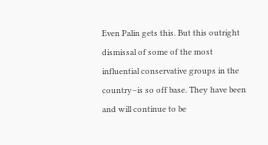Even Palin gets this. But this outright dismissal of some of the most influential conservative groups in the country–is so off base. They have been and will continue to be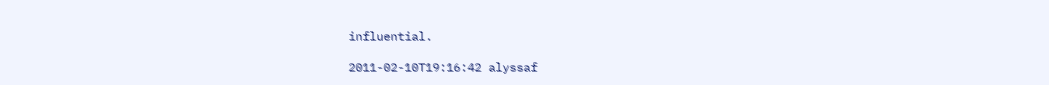influential.

2011-02-10T19:16:42 alyssaf